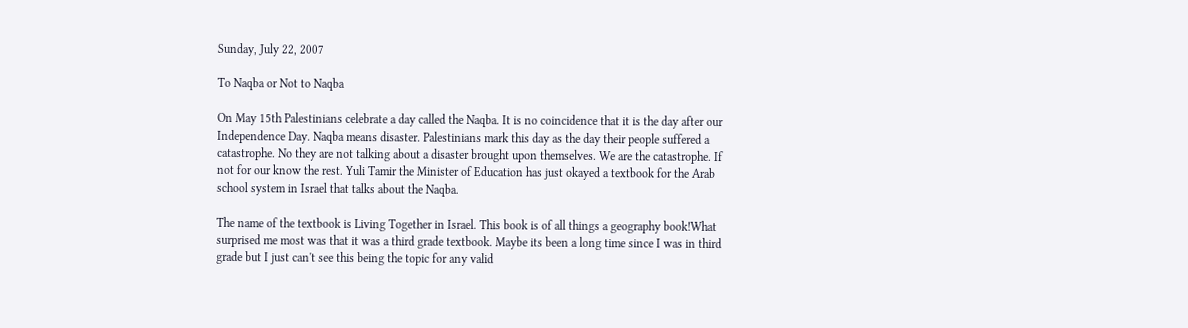Sunday, July 22, 2007

To Naqba or Not to Naqba

On May 15th Palestinians celebrate a day called the Naqba. It is no coincidence that it is the day after our Independence Day. Naqba means disaster. Palestinians mark this day as the day their people suffered a catastrophe. No they are not talking about a disaster brought upon themselves. We are the catastrophe. If not for our know the rest. Yuli Tamir the Minister of Education has just okayed a textbook for the Arab school system in Israel that talks about the Naqba.

The name of the textbook is Living Together in Israel. This book is of all things a geography book!What surprised me most was that it was a third grade textbook. Maybe its been a long time since I was in third grade but I just can't see this being the topic for any valid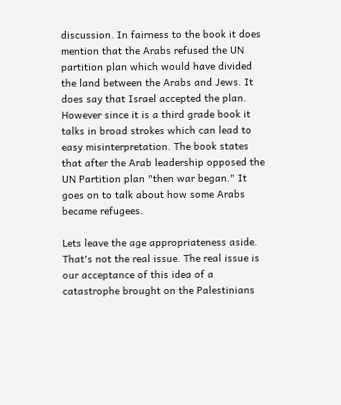discussion. In fairness to the book it does mention that the Arabs refused the UN partition plan which would have divided the land between the Arabs and Jews. It does say that Israel accepted the plan. However since it is a third grade book it talks in broad strokes which can lead to easy misinterpretation. The book states that after the Arab leadership opposed the UN Partition plan "then war began." It goes on to talk about how some Arabs became refugees.

Lets leave the age appropriateness aside. That's not the real issue. The real issue is our acceptance of this idea of a catastrophe brought on the Palestinians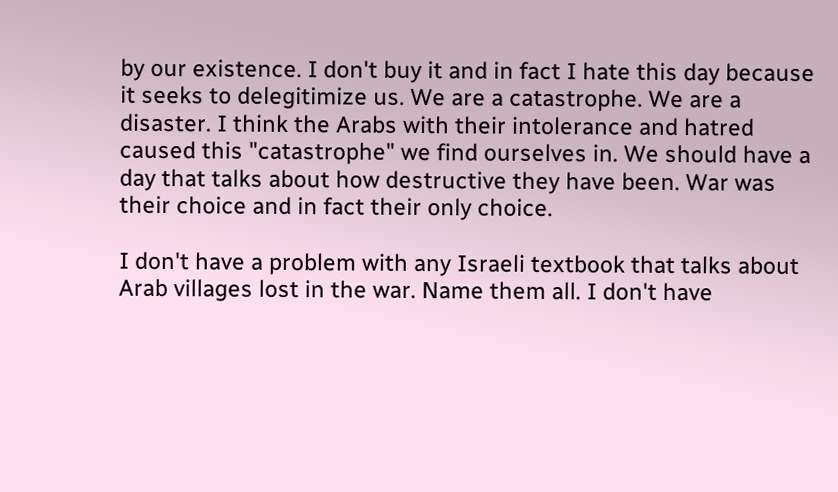by our existence. I don't buy it and in fact I hate this day because it seeks to delegitimize us. We are a catastrophe. We are a disaster. I think the Arabs with their intolerance and hatred caused this "catastrophe" we find ourselves in. We should have a day that talks about how destructive they have been. War was their choice and in fact their only choice.

I don't have a problem with any Israeli textbook that talks about Arab villages lost in the war. Name them all. I don't have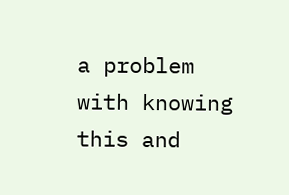a problem with knowing this and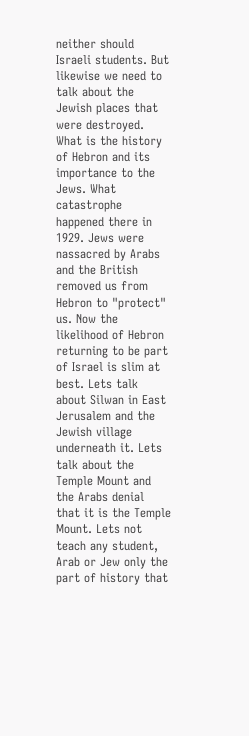neither should Israeli students. But likewise we need to talk about the Jewish places that were destroyed. What is the history of Hebron and its importance to the Jews. What catastrophe happened there in 1929. Jews were nassacred by Arabs and the British removed us from Hebron to "protect" us. Now the likelihood of Hebron returning to be part of Israel is slim at best. Lets talk about Silwan in East Jerusalem and the Jewish village underneath it. Lets talk about the Temple Mount and the Arabs denial that it is the Temple Mount. Lets not teach any student, Arab or Jew only the part of history that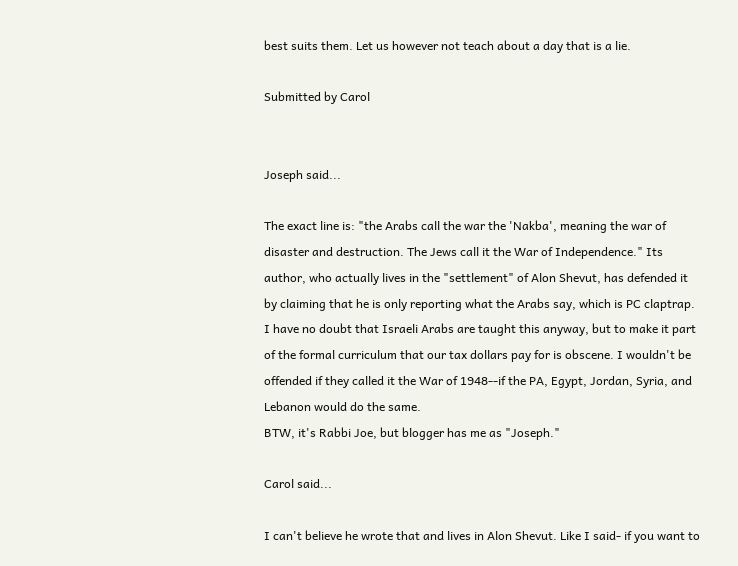best suits them. Let us however not teach about a day that is a lie.

Submitted by Carol


Joseph said...

The exact line is: "the Arabs call the war the 'Nakba', meaning the war of disaster and destruction. The Jews call it the War of Independence." Its author, who actually lives in the "settlement" of Alon Shevut, has defended it by claiming that he is only reporting what the Arabs say, which is PC claptrap. I have no doubt that Israeli Arabs are taught this anyway, but to make it part of the formal curriculum that our tax dollars pay for is obscene. I wouldn't be offended if they called it the War of 1948--if the PA, Egypt, Jordan, Syria, and Lebanon would do the same.
BTW, it's Rabbi Joe, but blogger has me as "Joseph."

Carol said...

I can't believe he wrote that and lives in Alon Shevut. Like I said- if you want to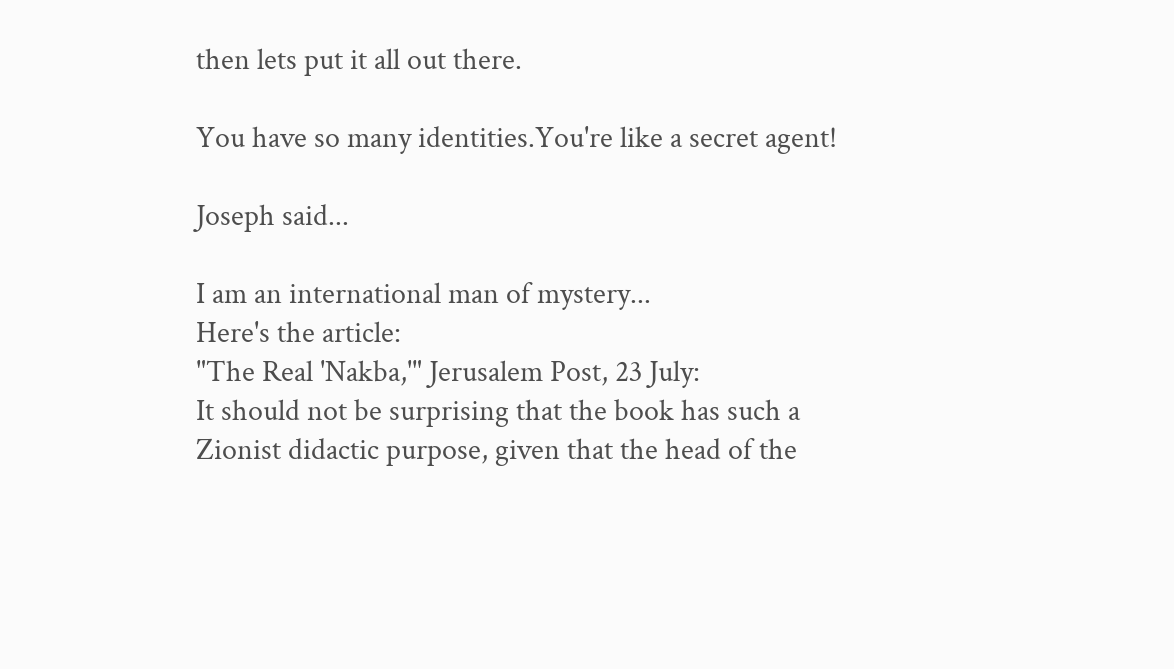then lets put it all out there.

You have so many identities.You're like a secret agent!

Joseph said...

I am an international man of mystery...
Here's the article:
"The Real 'Nakba,'" Jerusalem Post, 23 July:
It should not be surprising that the book has such a Zionist didactic purpose, given that the head of the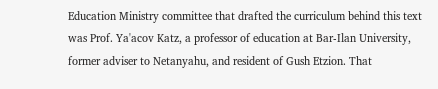Education Ministry committee that drafted the curriculum behind this text was Prof. Ya'acov Katz, a professor of education at Bar-Ilan University, former adviser to Netanyahu, and resident of Gush Etzion. That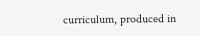curriculum, produced in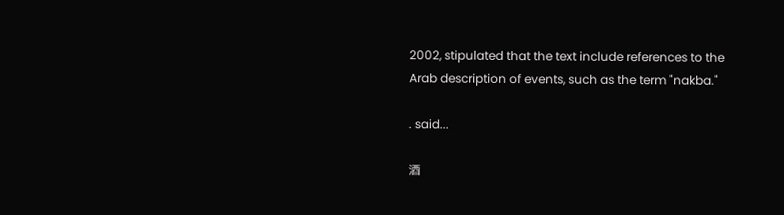2002, stipulated that the text include references to the Arab description of events, such as the term "nakba."

. said...

酒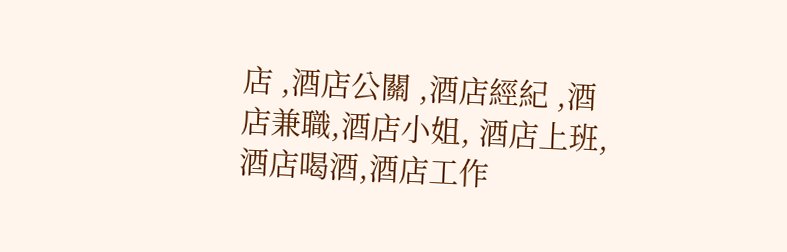店 ,酒店公關 ,酒店經紀 ,酒店兼職,酒店小姐, 酒店上班,酒店喝酒,酒店工作